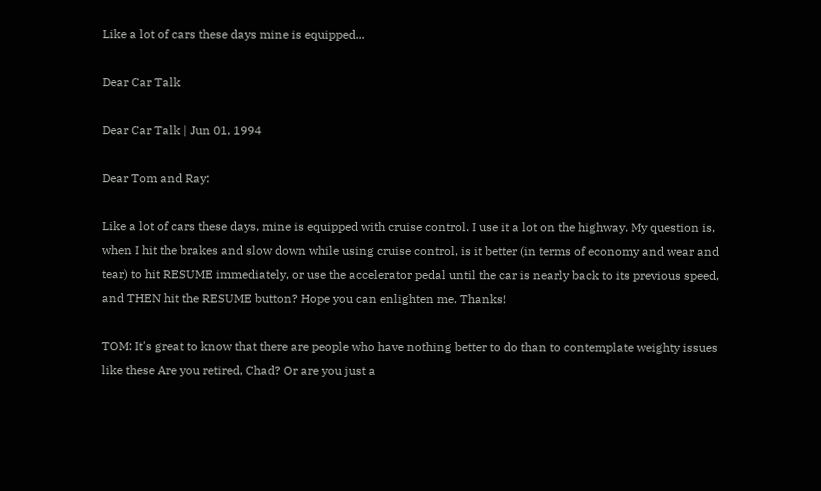Like a lot of cars these days mine is equipped...

Dear Car Talk

Dear Car Talk | Jun 01, 1994

Dear Tom and Ray:

Like a lot of cars these days, mine is equipped with cruise control. I use it a lot on the highway. My question is, when I hit the brakes and slow down while using cruise control, is it better (in terms of economy and wear and tear) to hit RESUME immediately, or use the accelerator pedal until the car is nearly back to its previous speed, and THEN hit the RESUME button? Hope you can enlighten me. Thanks!

TOM: It's great to know that there are people who have nothing better to do than to contemplate weighty issues like these Are you retired, Chad? Or are you just a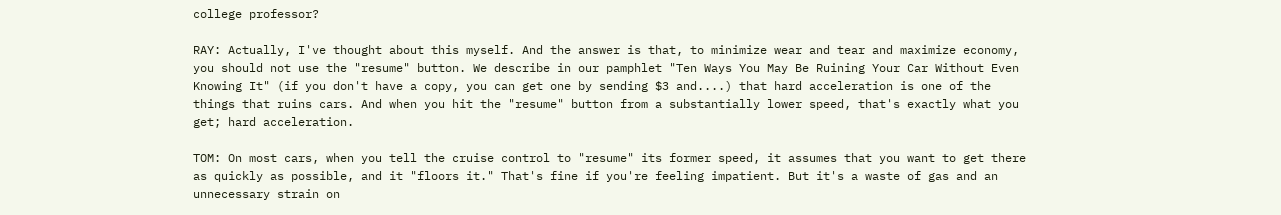college professor?

RAY: Actually, I've thought about this myself. And the answer is that, to minimize wear and tear and maximize economy, you should not use the "resume" button. We describe in our pamphlet "Ten Ways You May Be Ruining Your Car Without Even Knowing It" (if you don't have a copy, you can get one by sending $3 and....) that hard acceleration is one of the things that ruins cars. And when you hit the "resume" button from a substantially lower speed, that's exactly what you get; hard acceleration.

TOM: On most cars, when you tell the cruise control to "resume" its former speed, it assumes that you want to get there as quickly as possible, and it "floors it." That's fine if you're feeling impatient. But it's a waste of gas and an unnecessary strain on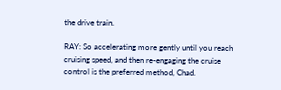the drive train.

RAY: So accelerating more gently until you reach cruising speed, and then re-engaging the cruise control is the preferred method, Chad.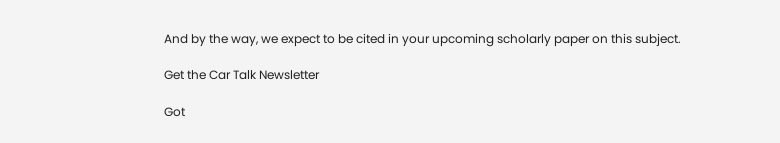And by the way, we expect to be cited in your upcoming scholarly paper on this subject.

Get the Car Talk Newsletter

Got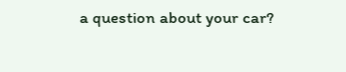a question about your car?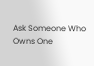Ask Someone Who Owns One